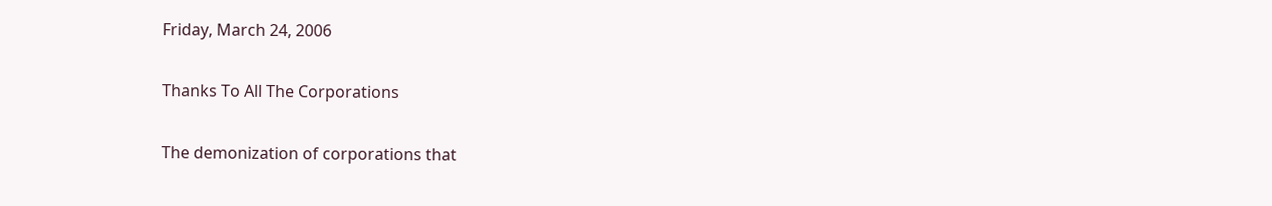Friday, March 24, 2006

Thanks To All The Corporations

The demonization of corporations that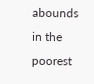abounds in the poorest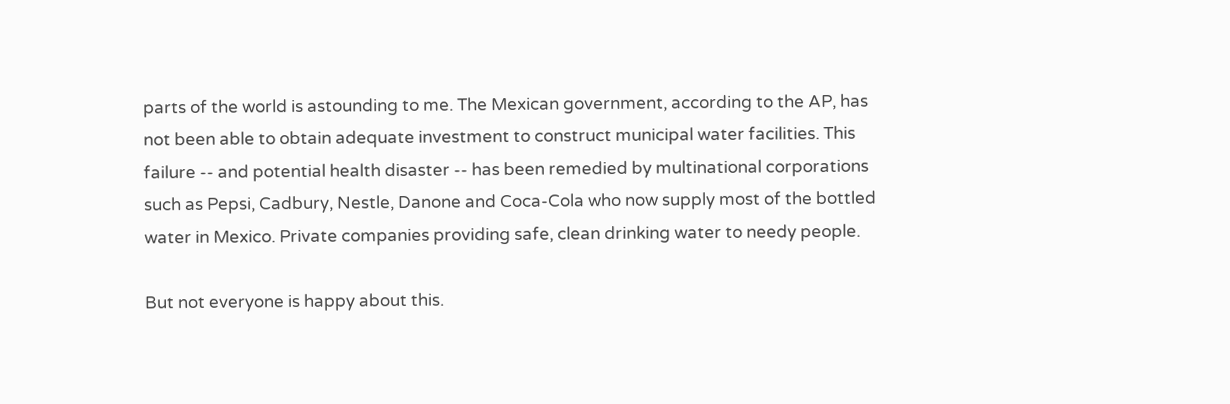parts of the world is astounding to me. The Mexican government, according to the AP, has not been able to obtain adequate investment to construct municipal water facilities. This failure -- and potential health disaster -- has been remedied by multinational corporations such as Pepsi, Cadbury, Nestle, Danone and Coca-Cola who now supply most of the bottled water in Mexico. Private companies providing safe, clean drinking water to needy people.

But not everyone is happy about this.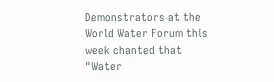Demonstrators at the World Water Forum this week chanted that "Water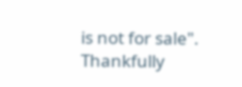is not for sale". Thankfully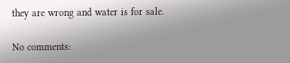they are wrong and water is for sale.

No comments: